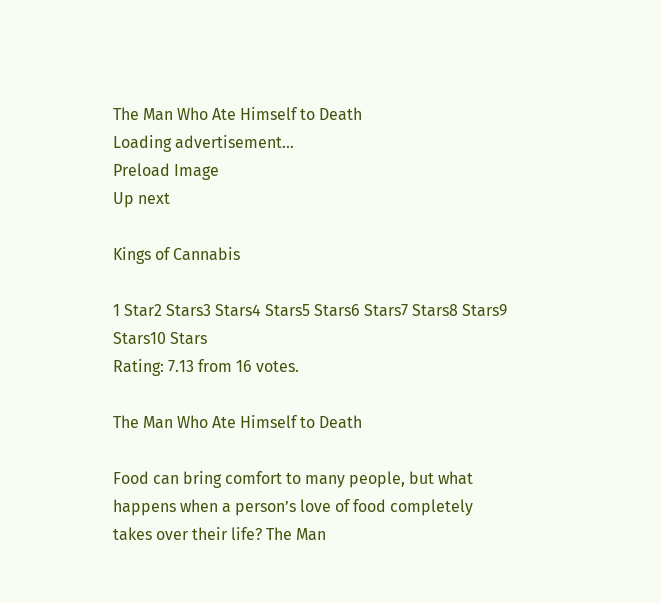The Man Who Ate Himself to Death
Loading advertisement...
Preload Image
Up next

Kings of Cannabis

1 Star2 Stars3 Stars4 Stars5 Stars6 Stars7 Stars8 Stars9 Stars10 Stars
Rating: 7.13 from 16 votes.

The Man Who Ate Himself to Death

Food can bring comfort to many people, but what happens when a person’s love of food completely takes over their life? The Man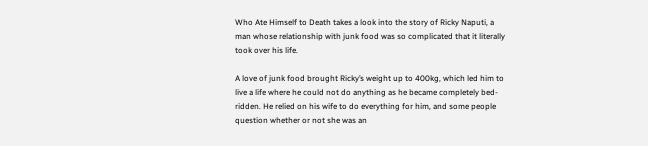Who Ate Himself to Death takes a look into the story of Ricky Naputi, a man whose relationship with junk food was so complicated that it literally took over his life.

A love of junk food brought Ricky’s weight up to 400kg, which led him to live a life where he could not do anything as he became completely bed-ridden. He relied on his wife to do everything for him, and some people question whether or not she was an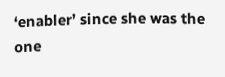‘enabler’ since she was the one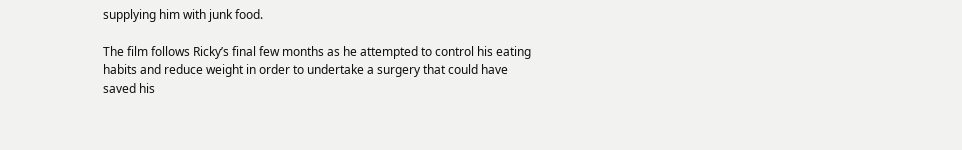supplying him with junk food.

The film follows Ricky’s final few months as he attempted to control his eating habits and reduce weight in order to undertake a surgery that could have saved his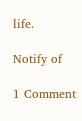life.

Notify of

1 Comment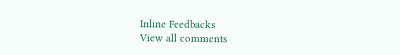Inline Feedbacks
View all comments